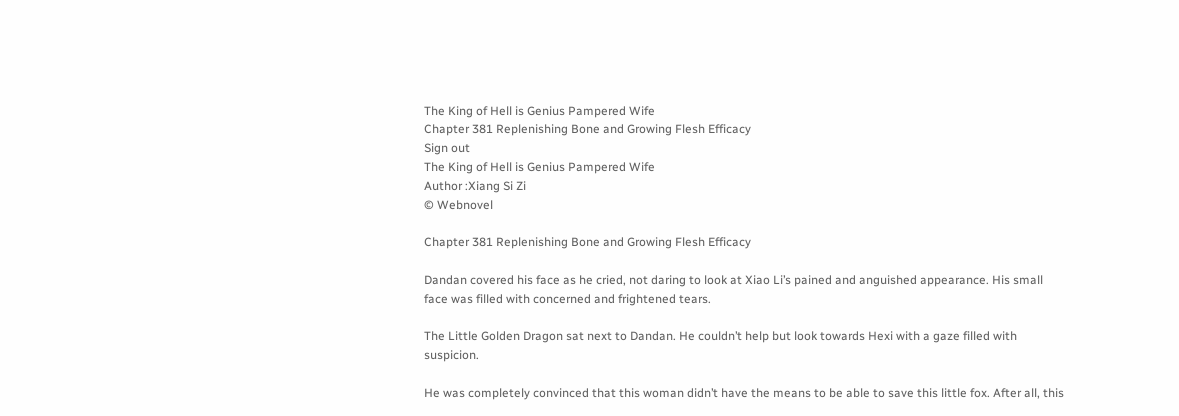The King of Hell is Genius Pampered Wife
Chapter 381 Replenishing Bone and Growing Flesh Efficacy
Sign out
The King of Hell is Genius Pampered Wife
Author :Xiang Si Zi
© Webnovel

Chapter 381 Replenishing Bone and Growing Flesh Efficacy

Dandan covered his face as he cried, not daring to look at Xiao Li’s pained and anguished appearance. His small face was filled with concerned and frightened tears.

The Little Golden Dragon sat next to Dandan. He couldn’t help but look towards Hexi with a gaze filled with suspicion.

He was completely convinced that this woman didn’t have the means to be able to save this little fox. After all, this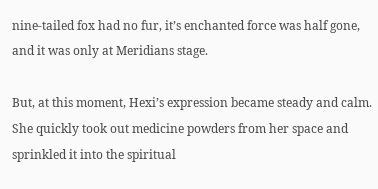nine-tailed fox had no fur, it’s enchanted force was half gone, and it was only at Meridians stage.

But, at this moment, Hexi’s expression became steady and calm. She quickly took out medicine powders from her space and sprinkled it into the spiritual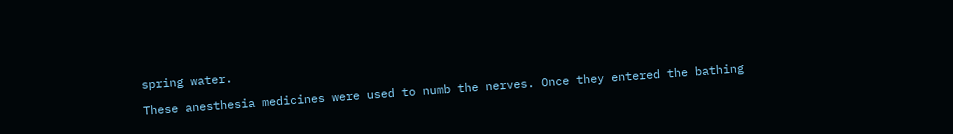spring water.

These anesthesia medicines were used to numb the nerves. Once they entered the bathing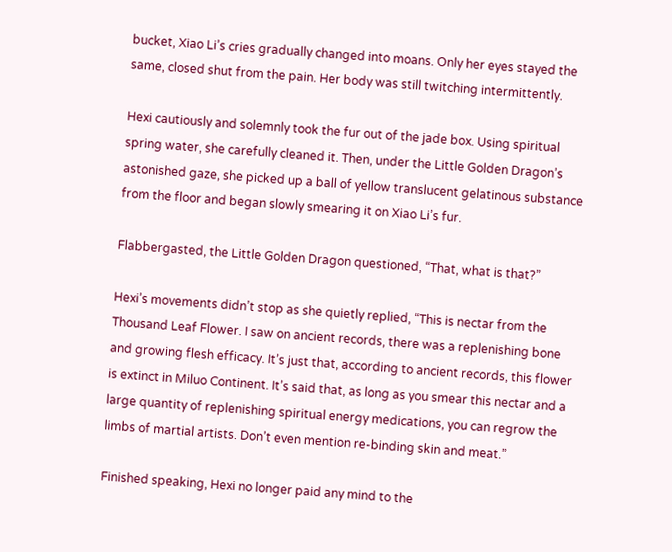bucket, Xiao Li’s cries gradually changed into moans. Only her eyes stayed the same, closed shut from the pain. Her body was still twitching intermittently.

Hexi cautiously and solemnly took the fur out of the jade box. Using spiritual spring water, she carefully cleaned it. Then, under the Little Golden Dragon’s astonished gaze, she picked up a ball of yellow translucent gelatinous substance from the floor and began slowly smearing it on Xiao Li’s fur.

Flabbergasted, the Little Golden Dragon questioned, “That, what is that?”

Hexi’s movements didn’t stop as she quietly replied, “This is nectar from the Thousand Leaf Flower. I saw on ancient records, there was a replenishing bone and growing flesh efficacy. It’s just that, according to ancient records, this flower is extinct in Miluo Continent. It’s said that, as long as you smear this nectar and a large quantity of replenishing spiritual energy medications, you can regrow the limbs of martial artists. Don’t even mention re-binding skin and meat.”

Finished speaking, Hexi no longer paid any mind to the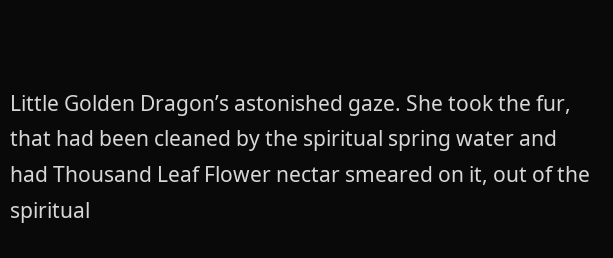Little Golden Dragon’s astonished gaze. She took the fur, that had been cleaned by the spiritual spring water and had Thousand Leaf Flower nectar smeared on it, out of the spiritual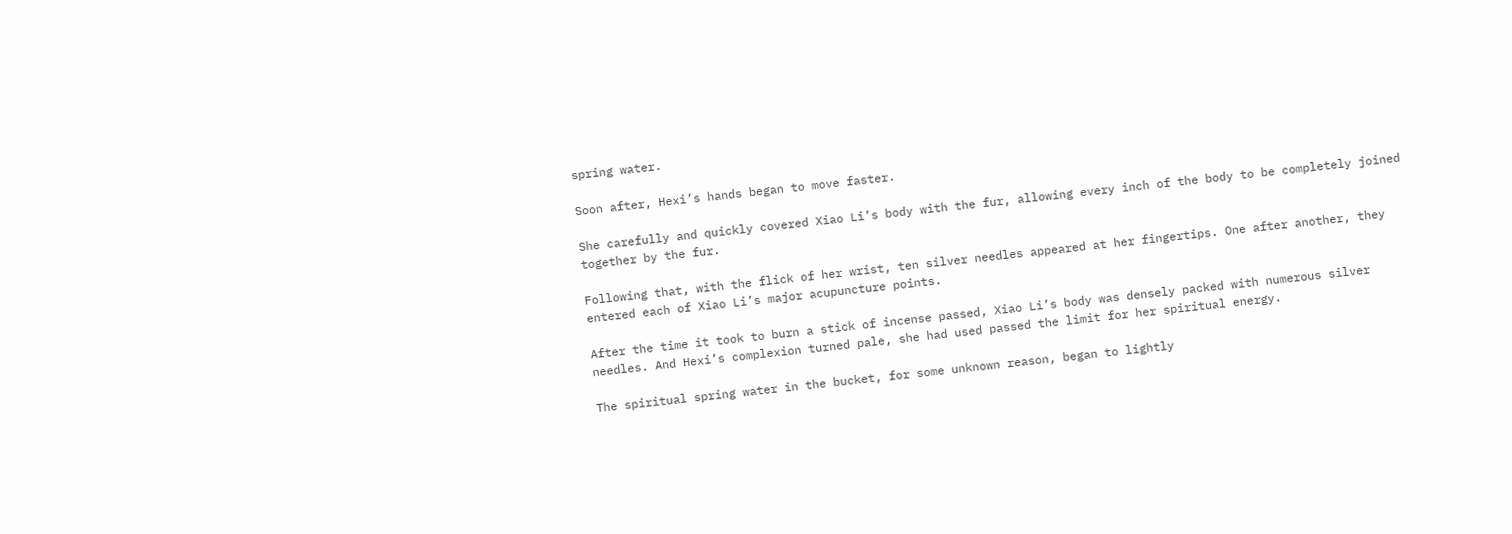spring water.

Soon after, Hexi’s hands began to move faster.

She carefully and quickly covered Xiao Li’s body with the fur, allowing every inch of the body to be completely joined together by the fur.

Following that, with the flick of her wrist, ten silver needles appeared at her fingertips. One after another, they entered each of Xiao Li’s major acupuncture points.

After the time it took to burn a stick of incense passed, Xiao Li’s body was densely packed with numerous silver needles. And Hexi’s complexion turned pale, she had used passed the limit for her spiritual energy.

The spiritual spring water in the bucket, for some unknown reason, began to lightly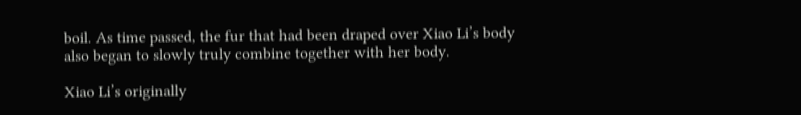boil. As time passed, the fur that had been draped over Xiao Li’s body also began to slowly truly combine together with her body.

Xiao Li’s originally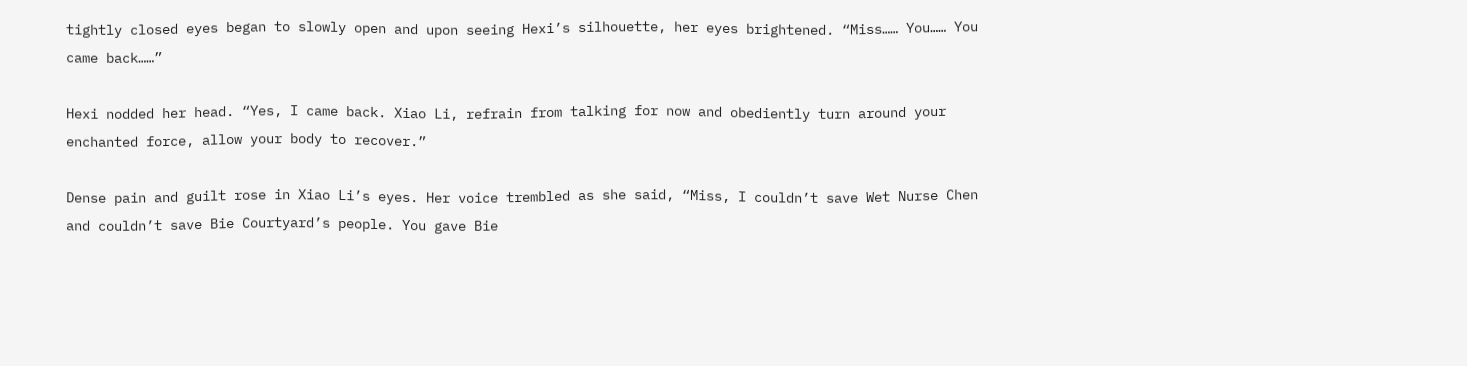tightly closed eyes began to slowly open and upon seeing Hexi’s silhouette, her eyes brightened. “Miss…… You…… You came back……”

Hexi nodded her head. “Yes, I came back. Xiao Li, refrain from talking for now and obediently turn around your enchanted force, allow your body to recover.”

Dense pain and guilt rose in Xiao Li’s eyes. Her voice trembled as she said, “Miss, I couldn’t save Wet Nurse Chen and couldn’t save Bie Courtyard’s people. You gave Bie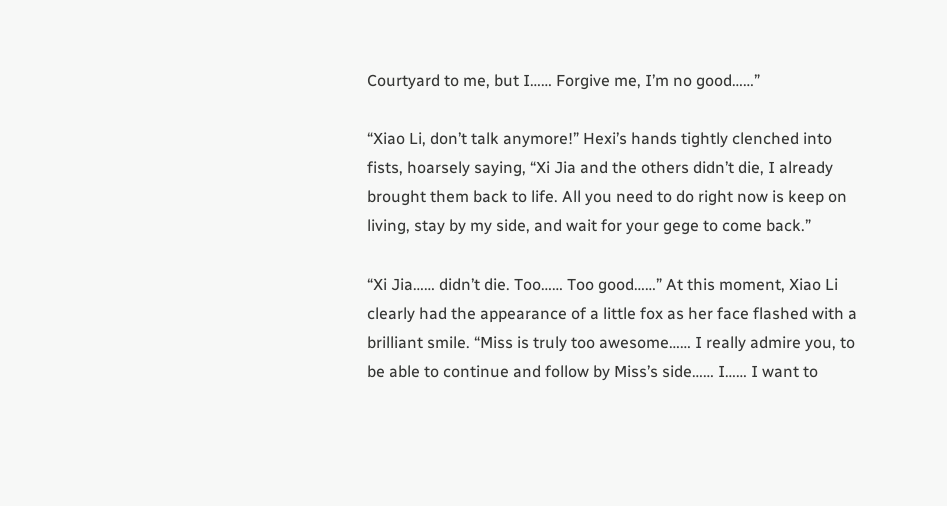Courtyard to me, but I…… Forgive me, I’m no good……”

“Xiao Li, don’t talk anymore!” Hexi’s hands tightly clenched into fists, hoarsely saying, “Xi Jia and the others didn’t die, I already brought them back to life. All you need to do right now is keep on living, stay by my side, and wait for your gege to come back.”

“Xi Jia…… didn’t die. Too…… Too good……” At this moment, Xiao Li clearly had the appearance of a little fox as her face flashed with a brilliant smile. “Miss is truly too awesome…… I really admire you, to be able to continue and follow by Miss’s side…… I…… I want to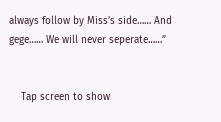always follow by Miss’s side…… And gege…… We will never seperate……”


    Tap screen to show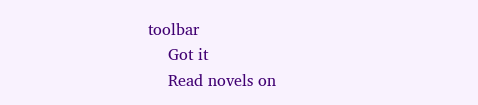toolbar
    Got it
    Read novels on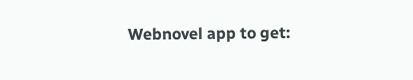Webnovel app to get: